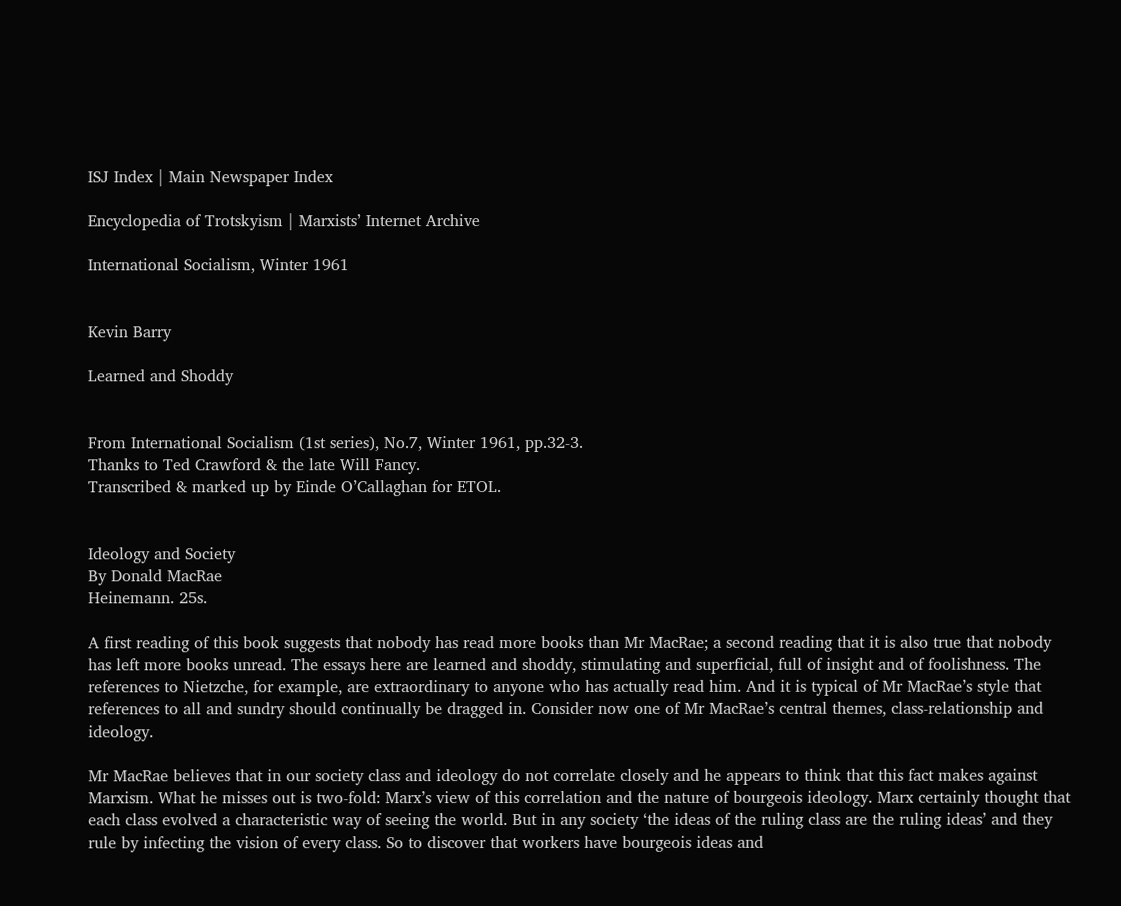ISJ Index | Main Newspaper Index

Encyclopedia of Trotskyism | Marxists’ Internet Archive

International Socialism, Winter 1961


Kevin Barry

Learned and Shoddy


From International Socialism (1st series), No.7, Winter 1961, pp.32-3.
Thanks to Ted Crawford & the late Will Fancy.
Transcribed & marked up by Einde O’Callaghan for ETOL.


Ideology and Society
By Donald MacRae
Heinemann. 25s.

A first reading of this book suggests that nobody has read more books than Mr MacRae; a second reading that it is also true that nobody has left more books unread. The essays here are learned and shoddy, stimulating and superficial, full of insight and of foolishness. The references to Nietzche, for example, are extraordinary to anyone who has actually read him. And it is typical of Mr MacRae’s style that references to all and sundry should continually be dragged in. Consider now one of Mr MacRae’s central themes, class-relationship and ideology.

Mr MacRae believes that in our society class and ideology do not correlate closely and he appears to think that this fact makes against Marxism. What he misses out is two-fold: Marx’s view of this correlation and the nature of bourgeois ideology. Marx certainly thought that each class evolved a characteristic way of seeing the world. But in any society ‘the ideas of the ruling class are the ruling ideas’ and they rule by infecting the vision of every class. So to discover that workers have bourgeois ideas and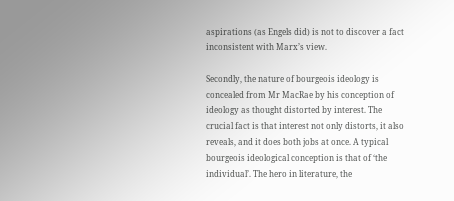aspirations (as Engels did) is not to discover a fact inconsistent with Marx’s view.

Secondly, the nature of bourgeois ideology is concealed from Mr MacRae by his conception of ideology as thought distorted by interest. The crucial fact is that interest not only distorts, it also reveals, and it does both jobs at once. A typical bourgeois ideological conception is that of ‘the individual’. The hero in literature, the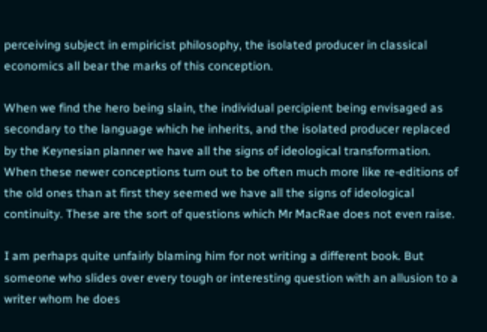perceiving subject in empiricist philosophy, the isolated producer in classical economics all bear the marks of this conception.

When we find the hero being slain, the individual percipient being envisaged as secondary to the language which he inherits, and the isolated producer replaced by the Keynesian planner we have all the signs of ideological transformation. When these newer conceptions turn out to be often much more like re-editions of the old ones than at first they seemed we have all the signs of ideological continuity. These are the sort of questions which Mr MacRae does not even raise.

I am perhaps quite unfairly blaming him for not writing a different book. But someone who slides over every tough or interesting question with an allusion to a writer whom he does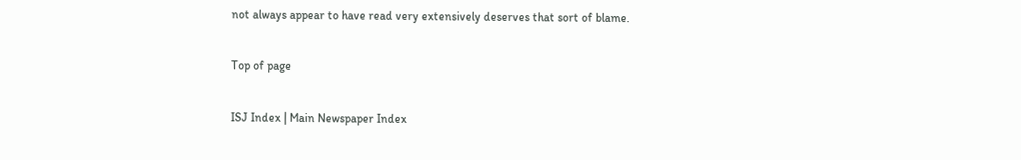not always appear to have read very extensively deserves that sort of blame.

Top of page

ISJ Index | Main Newspaper Index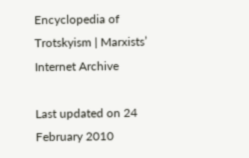Encyclopedia of Trotskyism | Marxists’ Internet Archive

Last updated on 24 February 2010